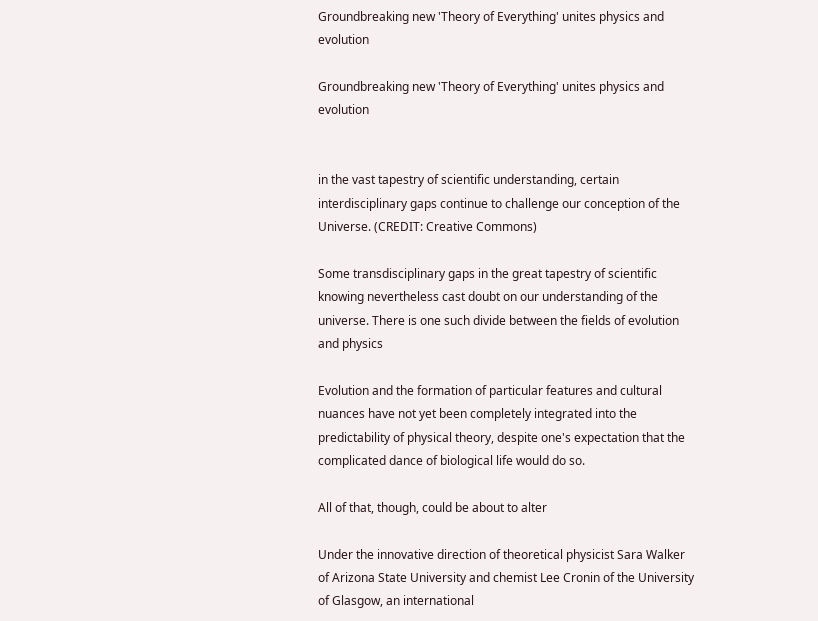Groundbreaking new 'Theory of Everything' unites physics and evolution

Groundbreaking new 'Theory of Everything' unites physics and evolution


in the vast tapestry of scientific understanding, certain interdisciplinary gaps continue to challenge our conception of the Universe. (CREDIT: Creative Commons)

Some transdisciplinary gaps in the great tapestry of scientific knowing nevertheless cast doubt on our understanding of the universe. There is one such divide between the fields of evolution and physics

Evolution and the formation of particular features and cultural nuances have not yet been completely integrated into the predictability of physical theory, despite one's expectation that the complicated dance of biological life would do so.

All of that, though, could be about to alter

Under the innovative direction of theoretical physicist Sara Walker of Arizona State University and chemist Lee Cronin of the University of Glasgow, an international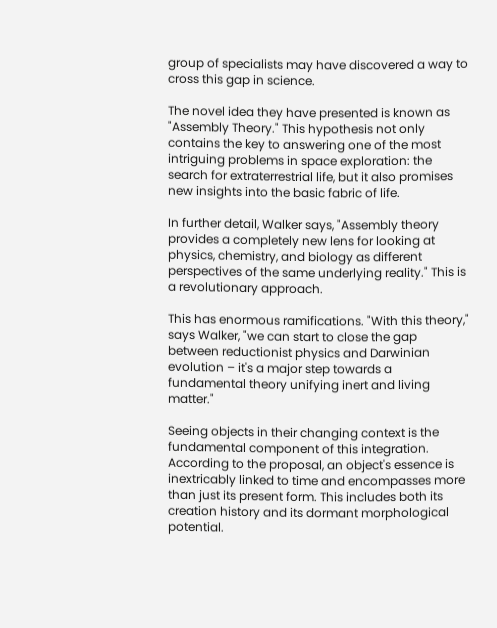group of specialists may have discovered a way to cross this gap in science.

The novel idea they have presented is known as "Assembly Theory." This hypothesis not only contains the key to answering one of the most intriguing problems in space exploration: the search for extraterrestrial life, but it also promises new insights into the basic fabric of life.

In further detail, Walker says, "Assembly theory provides a completely new lens for looking at physics, chemistry, and biology as different perspectives of the same underlying reality." This is a revolutionary approach.

This has enormous ramifications. "With this theory," says Walker, "we can start to close the gap between reductionist physics and Darwinian evolution – it's a major step towards a fundamental theory unifying inert and living matter."

Seeing objects in their changing context is the fundamental component of this integration. According to the proposal, an object's essence is inextricably linked to time and encompasses more than just its present form. This includes both its creation history and its dormant morphological potential.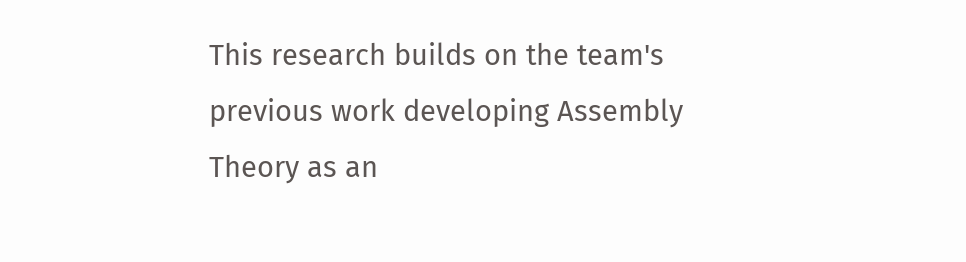This research builds on the team's previous work developing Assembly Theory as an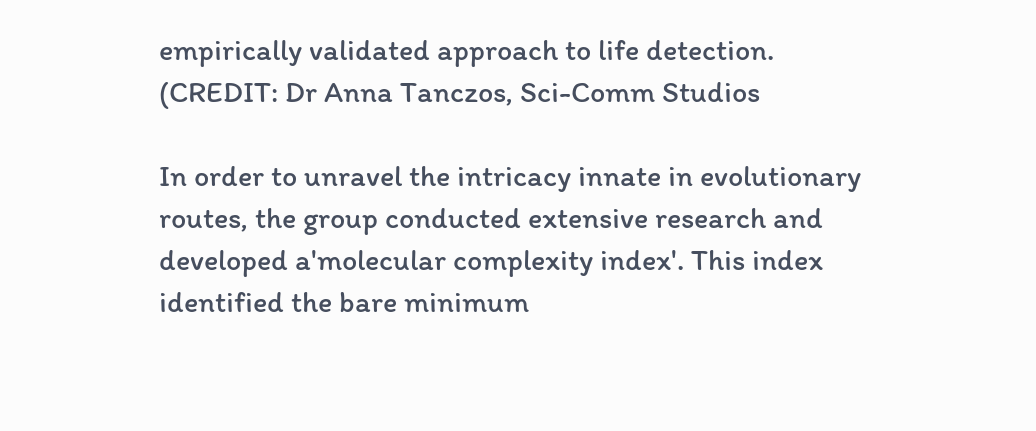empirically validated approach to life detection.  (CREDIT: Dr Anna Tanczos, Sci-Comm Studios

In order to unravel the intricacy innate in evolutionary routes, the group conducted extensive research and developed a'molecular complexity index'. This index identified the bare minimum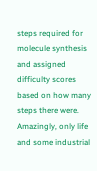steps required for molecule synthesis and assigned difficulty scores based on how many steps there were. Amazingly, only life and some industrial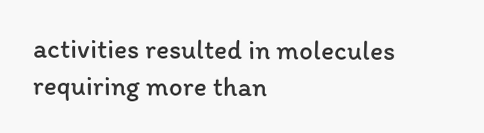activities resulted in molecules requiring more than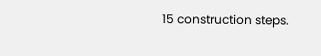15 construction steps.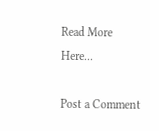Read More Here...

Post a Comment